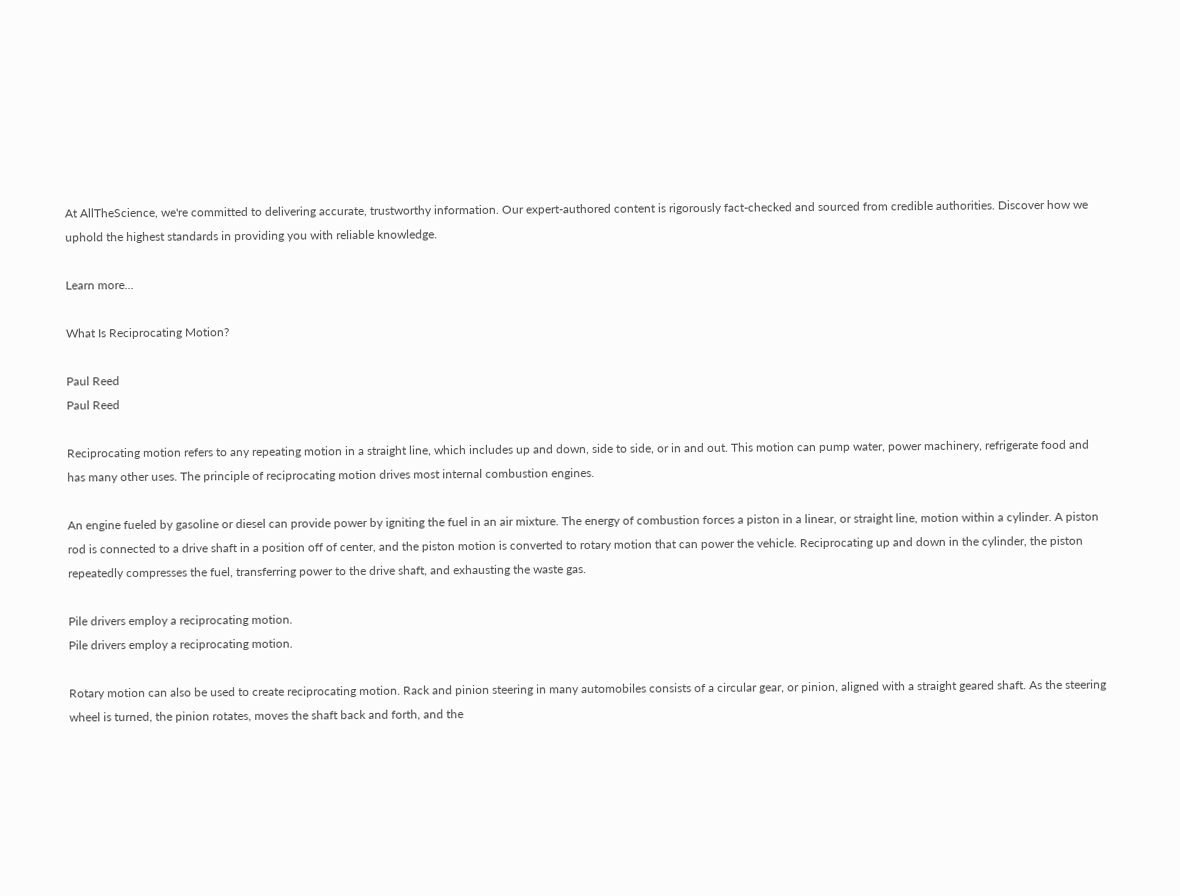At AllTheScience, we're committed to delivering accurate, trustworthy information. Our expert-authored content is rigorously fact-checked and sourced from credible authorities. Discover how we uphold the highest standards in providing you with reliable knowledge.

Learn more...

What Is Reciprocating Motion?

Paul Reed
Paul Reed

Reciprocating motion refers to any repeating motion in a straight line, which includes up and down, side to side, or in and out. This motion can pump water, power machinery, refrigerate food and has many other uses. The principle of reciprocating motion drives most internal combustion engines.

An engine fueled by gasoline or diesel can provide power by igniting the fuel in an air mixture. The energy of combustion forces a piston in a linear, or straight line, motion within a cylinder. A piston rod is connected to a drive shaft in a position off of center, and the piston motion is converted to rotary motion that can power the vehicle. Reciprocating up and down in the cylinder, the piston repeatedly compresses the fuel, transferring power to the drive shaft, and exhausting the waste gas.

Pile drivers employ a reciprocating motion.
Pile drivers employ a reciprocating motion.

Rotary motion can also be used to create reciprocating motion. Rack and pinion steering in many automobiles consists of a circular gear, or pinion, aligned with a straight geared shaft. As the steering wheel is turned, the pinion rotates, moves the shaft back and forth, and the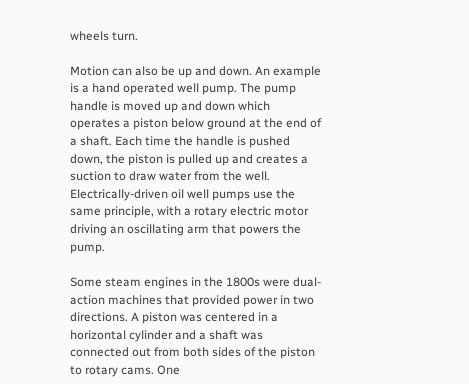wheels turn.

Motion can also be up and down. An example is a hand operated well pump. The pump handle is moved up and down which operates a piston below ground at the end of a shaft. Each time the handle is pushed down, the piston is pulled up and creates a suction to draw water from the well. Electrically-driven oil well pumps use the same principle, with a rotary electric motor driving an oscillating arm that powers the pump.

Some steam engines in the 1800s were dual-action machines that provided power in two directions. A piston was centered in a horizontal cylinder and a shaft was connected out from both sides of the piston to rotary cams. One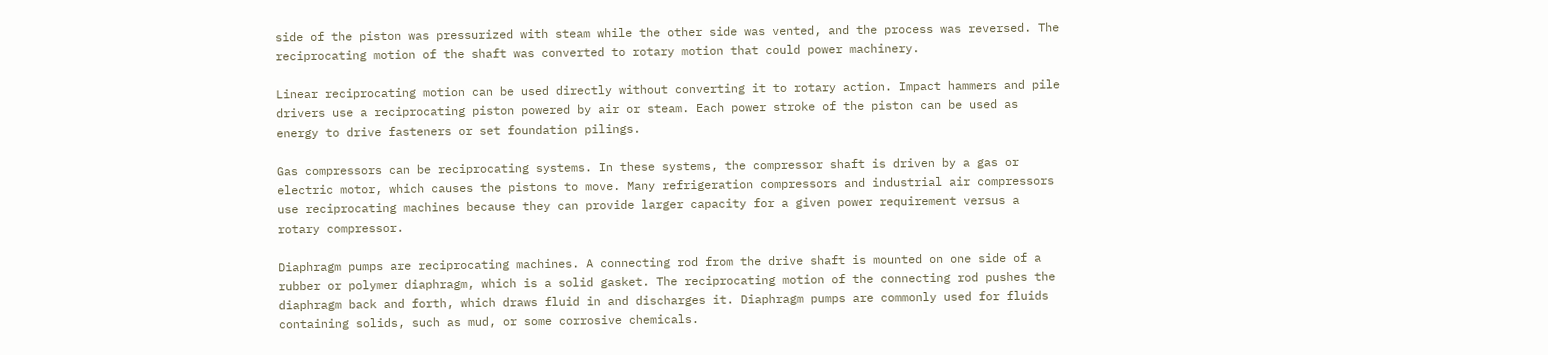side of the piston was pressurized with steam while the other side was vented, and the process was reversed. The reciprocating motion of the shaft was converted to rotary motion that could power machinery.

Linear reciprocating motion can be used directly without converting it to rotary action. Impact hammers and pile drivers use a reciprocating piston powered by air or steam. Each power stroke of the piston can be used as energy to drive fasteners or set foundation pilings.

Gas compressors can be reciprocating systems. In these systems, the compressor shaft is driven by a gas or electric motor, which causes the pistons to move. Many refrigeration compressors and industrial air compressors use reciprocating machines because they can provide larger capacity for a given power requirement versus a rotary compressor.

Diaphragm pumps are reciprocating machines. A connecting rod from the drive shaft is mounted on one side of a rubber or polymer diaphragm, which is a solid gasket. The reciprocating motion of the connecting rod pushes the diaphragm back and forth, which draws fluid in and discharges it. Diaphragm pumps are commonly used for fluids containing solids, such as mud, or some corrosive chemicals.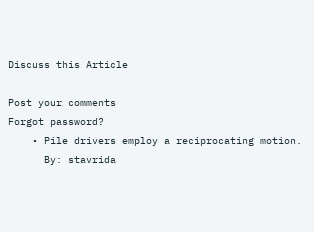Discuss this Article

Post your comments
Forgot password?
    • Pile drivers employ a reciprocating motion.
      By: stavrida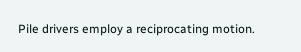Pile drivers employ a reciprocating motion.